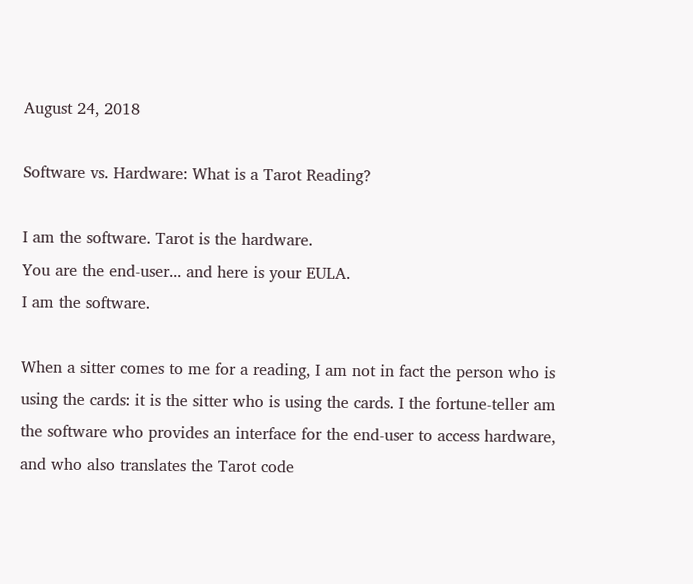August 24, 2018

Software vs. Hardware: What is a Tarot Reading?

I am the software. Tarot is the hardware.
You are the end-user... and here is your EULA.
I am the software.

When a sitter comes to me for a reading, I am not in fact the person who is using the cards: it is the sitter who is using the cards. I the fortune-teller am the software who provides an interface for the end-user to access hardware, and who also translates the Tarot code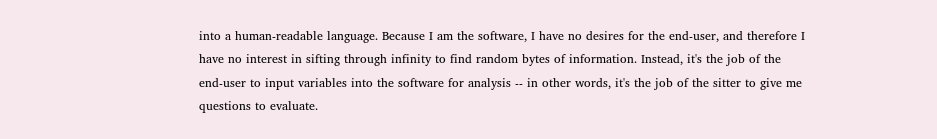into a human-readable language. Because I am the software, I have no desires for the end-user, and therefore I have no interest in sifting through infinity to find random bytes of information. Instead, it's the job of the end-user to input variables into the software for analysis -- in other words, it's the job of the sitter to give me questions to evaluate.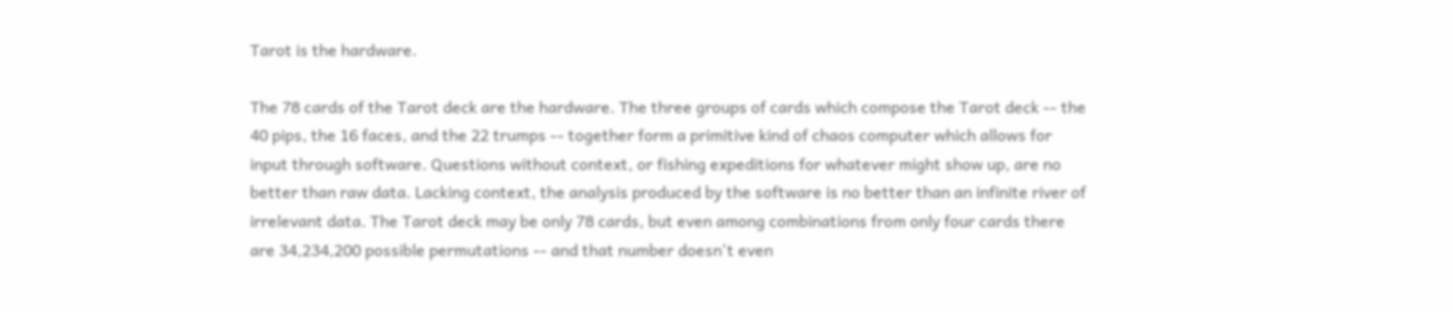Tarot is the hardware.

The 78 cards of the Tarot deck are the hardware. The three groups of cards which compose the Tarot deck -- the 40 pips, the 16 faces, and the 22 trumps -- together form a primitive kind of chaos computer which allows for input through software. Questions without context, or fishing expeditions for whatever might show up, are no better than raw data. Lacking context, the analysis produced by the software is no better than an infinite river of irrelevant data. The Tarot deck may be only 78 cards, but even among combinations from only four cards there are 34,234,200 possible permutations -- and that number doesn't even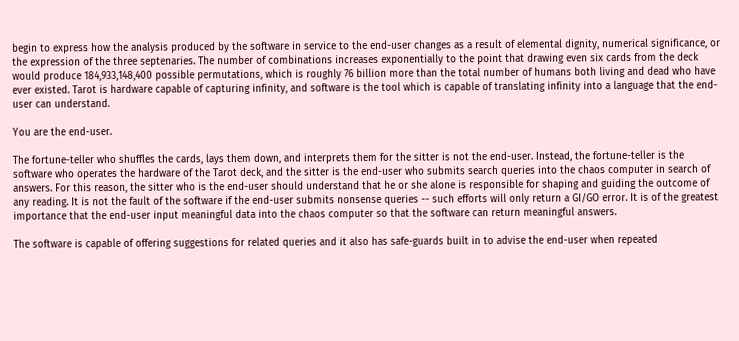begin to express how the analysis produced by the software in service to the end-user changes as a result of elemental dignity, numerical significance, or the expression of the three septenaries. The number of combinations increases exponentially to the point that drawing even six cards from the deck would produce 184,933,148,400 possible permutations, which is roughly 76 billion more than the total number of humans both living and dead who have ever existed. Tarot is hardware capable of capturing infinity, and software is the tool which is capable of translating infinity into a language that the end-user can understand.

You are the end-user.

The fortune-teller who shuffles the cards, lays them down, and interprets them for the sitter is not the end-user. Instead, the fortune-teller is the software who operates the hardware of the Tarot deck, and the sitter is the end-user who submits search queries into the chaos computer in search of answers. For this reason, the sitter who is the end-user should understand that he or she alone is responsible for shaping and guiding the outcome of any reading. It is not the fault of the software if the end-user submits nonsense queries -- such efforts will only return a GI/GO error. It is of the greatest importance that the end-user input meaningful data into the chaos computer so that the software can return meaningful answers.

The software is capable of offering suggestions for related queries and it also has safe-guards built in to advise the end-user when repeated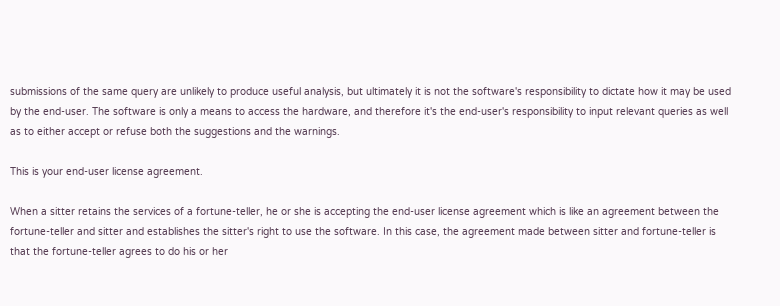submissions of the same query are unlikely to produce useful analysis, but ultimately it is not the software's responsibility to dictate how it may be used by the end-user. The software is only a means to access the hardware, and therefore it's the end-user's responsibility to input relevant queries as well as to either accept or refuse both the suggestions and the warnings.

This is your end-user license agreement.

When a sitter retains the services of a fortune-teller, he or she is accepting the end-user license agreement which is like an agreement between the fortune-teller and sitter and establishes the sitter's right to use the software. In this case, the agreement made between sitter and fortune-teller is that the fortune-teller agrees to do his or her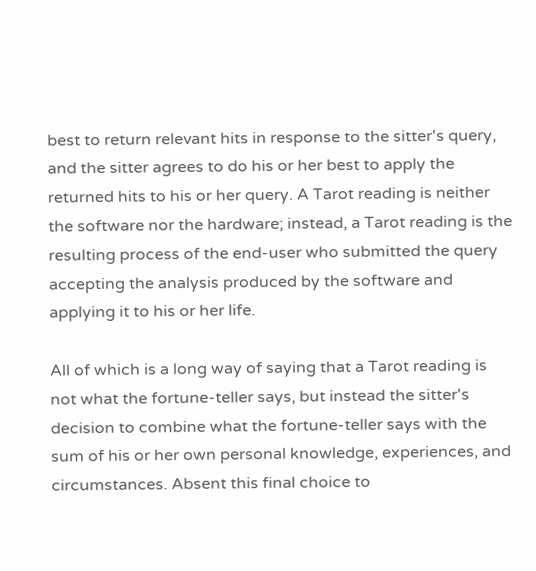best to return relevant hits in response to the sitter's query, and the sitter agrees to do his or her best to apply the returned hits to his or her query. A Tarot reading is neither the software nor the hardware; instead, a Tarot reading is the resulting process of the end-user who submitted the query accepting the analysis produced by the software and applying it to his or her life.

All of which is a long way of saying that a Tarot reading is not what the fortune-teller says, but instead the sitter's decision to combine what the fortune-teller says with the sum of his or her own personal knowledge, experiences, and circumstances. Absent this final choice to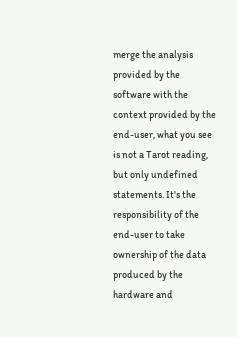merge the analysis provided by the software with the context provided by the end-user, what you see is not a Tarot reading, but only undefined statements. It's the responsibility of the end-user to take ownership of the data produced by the hardware and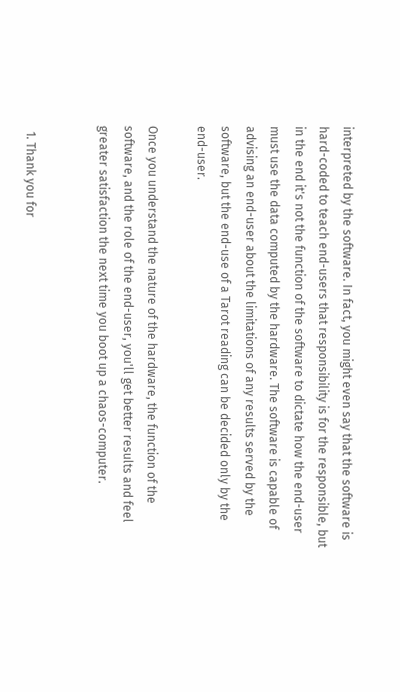interpreted by the software. In fact, you might even say that the software is hard-coded to teach end-users that responsibility is for the responsible, but in the end it's not the function of the software to dictate how the end-user must use the data computed by the hardware. The software is capable of advising an end-user about the limitations of any results served by the software, but the end-use of a Tarot reading can be decided only by the end-user.

Once you understand the nature of the hardware, the function of the software, and the role of the end-user, you'll get better results and feel greater satisfaction the next time you boot up a chaos-computer.


  1. Thank you for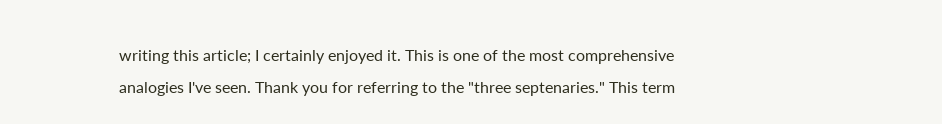writing this article; I certainly enjoyed it. This is one of the most comprehensive analogies I've seen. Thank you for referring to the "three septenaries." This term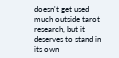doesn't get used much outside tarot research, but it deserves to stand in its own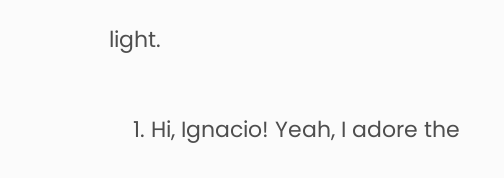light.

    1. Hi, Ignacio! Yeah, I adore the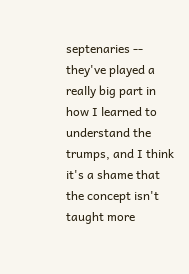septenaries -- they've played a really big part in how I learned to understand the trumps, and I think it's a shame that the concept isn't taught more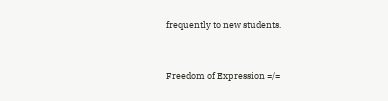frequently to new students.


Freedom of Expression =/=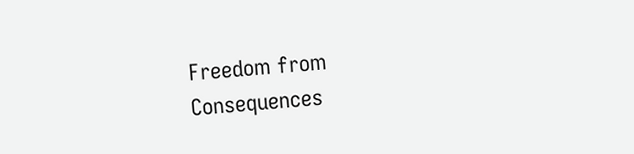Freedom from Consequences